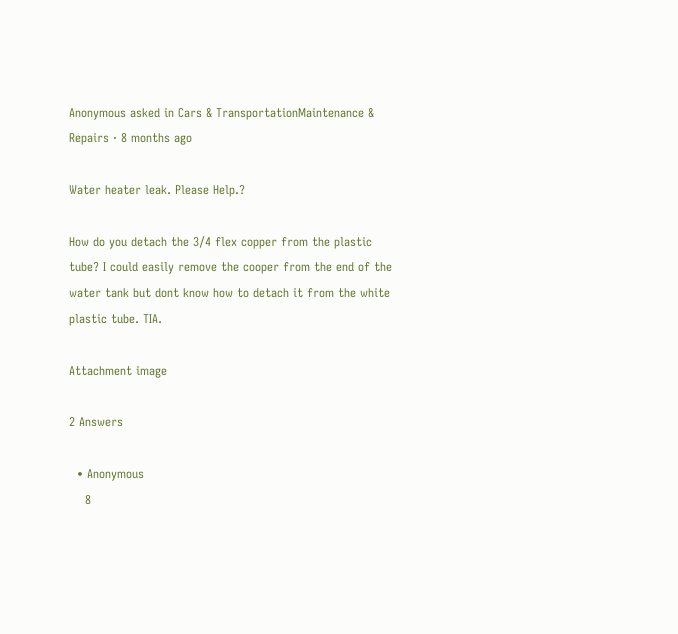Anonymous asked in Cars & TransportationMaintenance & Repairs · 8 months ago

Water heater leak. Please Help.?

How do you detach the 3/4 flex copper from the plastic tube? I could easily remove the cooper from the end of the water tank but dont know how to detach it from the white plastic tube. TIA.

Attachment image

2 Answers

  • Anonymous
    8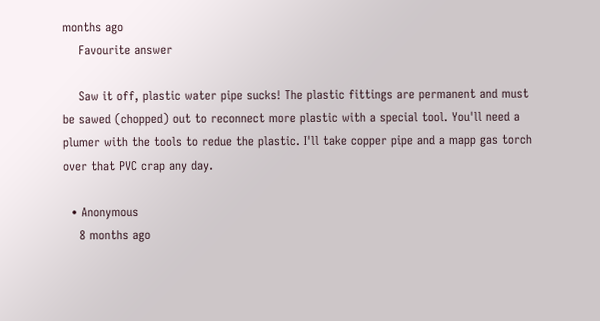months ago
    Favourite answer

    Saw it off, plastic water pipe sucks! The plastic fittings are permanent and must be sawed (chopped) out to reconnect more plastic with a special tool. You'll need a plumer with the tools to redue the plastic. I'll take copper pipe and a mapp gas torch over that PVC crap any day.

  • Anonymous
    8 months ago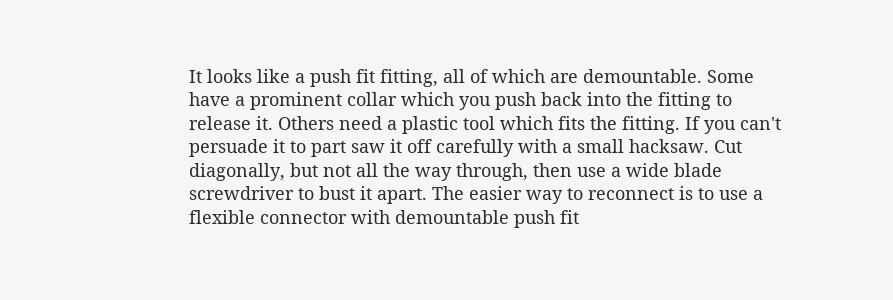It looks like a push fit fitting, all of which are demountable. Some have a prominent collar which you push back into the fitting to release it. Others need a plastic tool which fits the fitting. If you can't persuade it to part saw it off carefully with a small hacksaw. Cut diagonally, but not all the way through, then use a wide blade screwdriver to bust it apart. The easier way to reconnect is to use a flexible connector with demountable push fit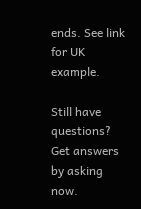ends. See link for UK example.

Still have questions? Get answers by asking now.